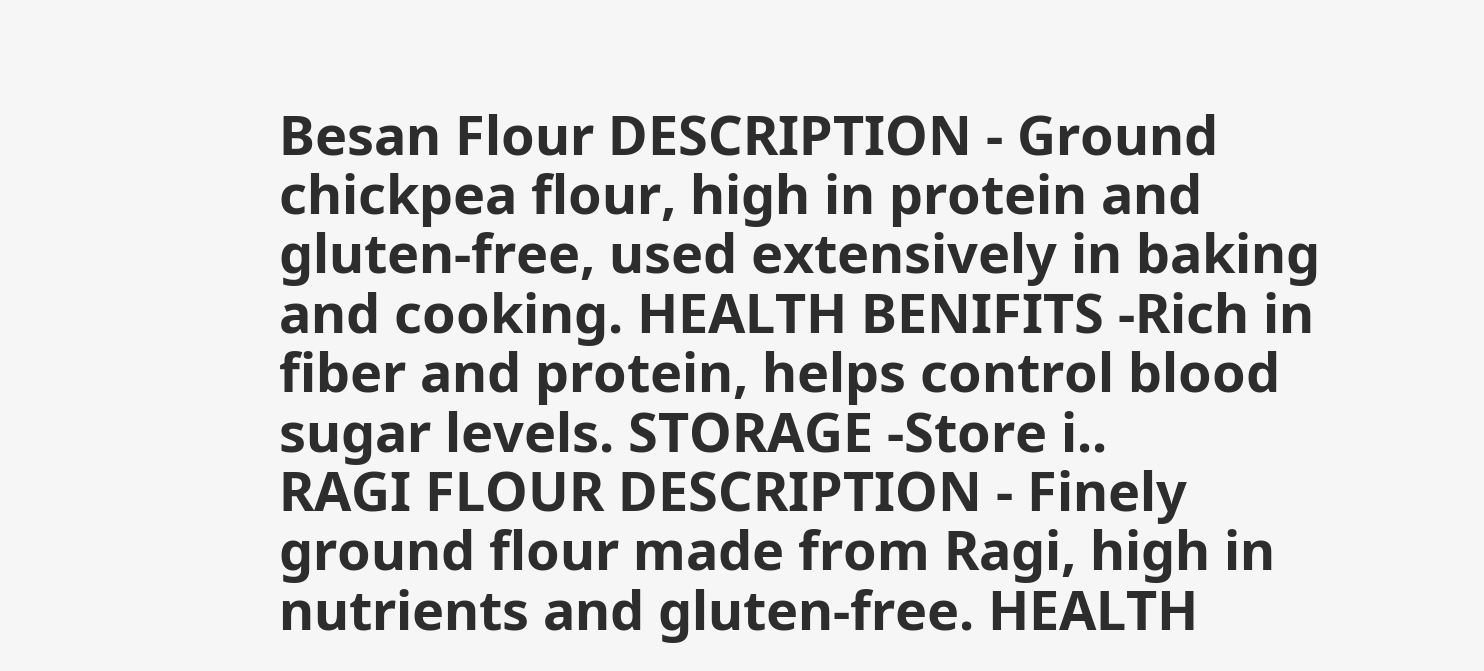Besan Flour DESCRIPTION - Ground chickpea flour, high in protein and gluten-free, used extensively in baking and cooking. HEALTH BENIFITS -Rich in fiber and protein, helps control blood sugar levels. STORAGE -Store i..
RAGI FLOUR DESCRIPTION - Finely ground flour made from Ragi, high in nutrients and gluten-free. HEALTH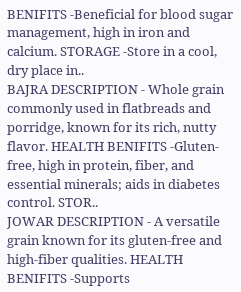BENIFITS -Beneficial for blood sugar management, high in iron and calcium. STORAGE -Store in a cool, dry place in..
BAJRA DESCRIPTION - Whole grain commonly used in flatbreads and porridge, known for its rich, nutty flavor. HEALTH BENIFITS -Gluten-free, high in protein, fiber, and essential minerals; aids in diabetes control. STOR..
JOWAR DESCRIPTION - A versatile grain known for its gluten-free and high-fiber qualities. HEALTH BENIFITS -Supports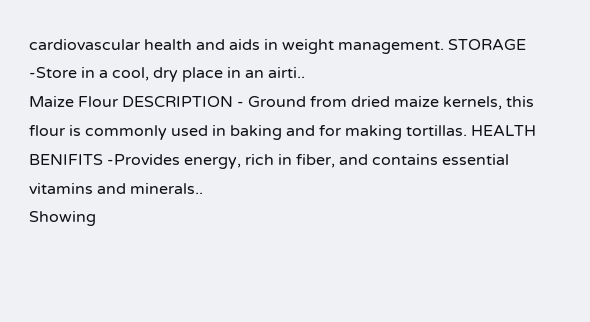cardiovascular health and aids in weight management. STORAGE -Store in a cool, dry place in an airti..
Maize Flour DESCRIPTION - Ground from dried maize kernels, this flour is commonly used in baking and for making tortillas. HEALTH BENIFITS -Provides energy, rich in fiber, and contains essential vitamins and minerals..
Showing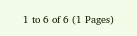1 to 6 of 6 (1 Pages)